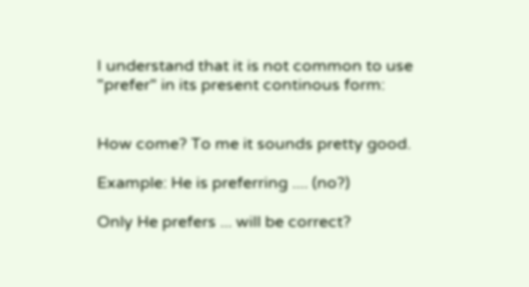I understand that it is not common to use "prefer" in its present continous form:


How come? To me it sounds pretty good.

Example: He is preferring .... (no?)

Only He prefers ... will be correct?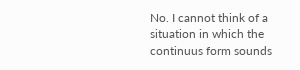No. I cannot think of a situation in which the continuus form sounds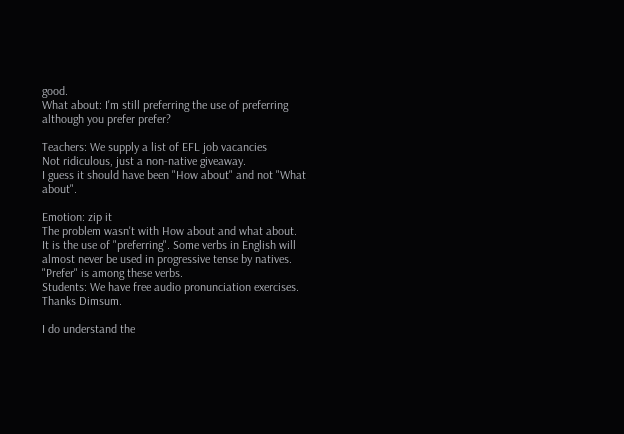good.
What about: I'm still preferring the use of preferring although you prefer prefer?

Teachers: We supply a list of EFL job vacancies
Not ridiculous, just a non-native giveaway.
I guess it should have been "How about" and not "What about".

Emotion: zip it
The problem wasn't with How about and what about. It is the use of "preferring". Some verbs in English will almost never be used in progressive tense by natives. "Prefer" is among these verbs.
Students: We have free audio pronunciation exercises.
Thanks Dimsum.

I do understand the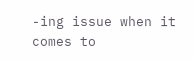-ing issue when it comes to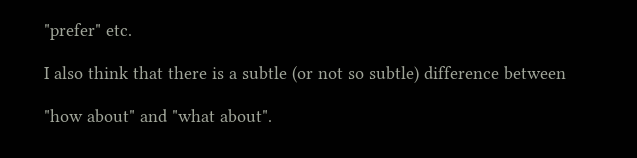"prefer" etc.

I also think that there is a subtle (or not so subtle) difference between

"how about" and "what about".